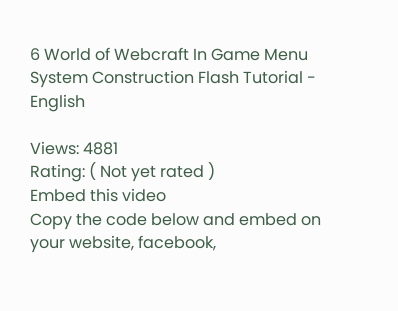6 World of Webcraft In Game Menu System Construction Flash Tutorial - English

Views: 4881
Rating: ( Not yet rated )
Embed this video
Copy the code below and embed on your website, facebook,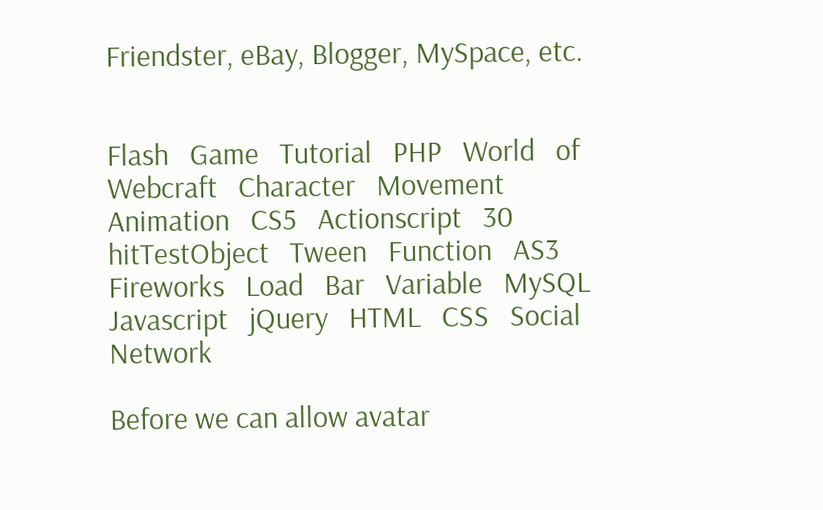Friendster, eBay, Blogger, MySpace, etc.


Flash   Game   Tutorial   PHP   World   of   Webcraft   Character   Movement   Animation   CS5   Actionscript   30   hitTestObject   Tween   Function   AS3   Fireworks   Load   Bar   Variable   MySQL   Javascript   jQuery   HTML   CSS   Social   Network

Before we can allow avatar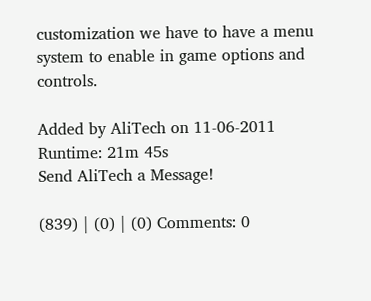customization we have to have a menu system to enable in game options and controls.

Added by AliTech on 11-06-2011
Runtime: 21m 45s
Send AliTech a Message!

(839) | (0) | (0) Comments: 0